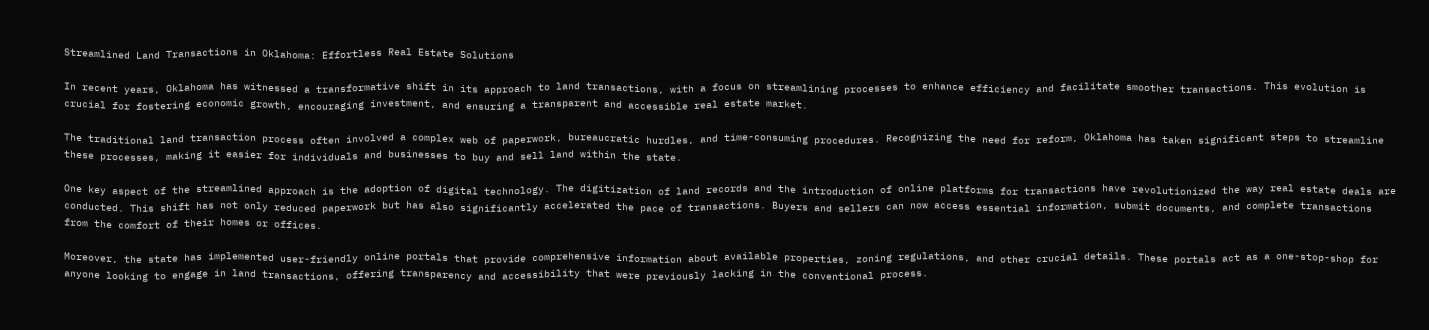Streamlined Land Transactions in Oklahoma: Effortless Real Estate Solutions

In recent years, Oklahoma has witnessed a transformative shift in its approach to land transactions, with a focus on streamlining processes to enhance efficiency and facilitate smoother transactions. This evolution is crucial for fostering economic growth, encouraging investment, and ensuring a transparent and accessible real estate market.

The traditional land transaction process often involved a complex web of paperwork, bureaucratic hurdles, and time-consuming procedures. Recognizing the need for reform, Oklahoma has taken significant steps to streamline these processes, making it easier for individuals and businesses to buy and sell land within the state.

One key aspect of the streamlined approach is the adoption of digital technology. The digitization of land records and the introduction of online platforms for transactions have revolutionized the way real estate deals are conducted. This shift has not only reduced paperwork but has also significantly accelerated the pace of transactions. Buyers and sellers can now access essential information, submit documents, and complete transactions from the comfort of their homes or offices.

Moreover, the state has implemented user-friendly online portals that provide comprehensive information about available properties, zoning regulations, and other crucial details. These portals act as a one-stop-shop for anyone looking to engage in land transactions, offering transparency and accessibility that were previously lacking in the conventional process.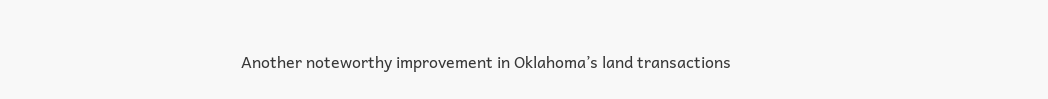Another noteworthy improvement in Oklahoma’s land transactions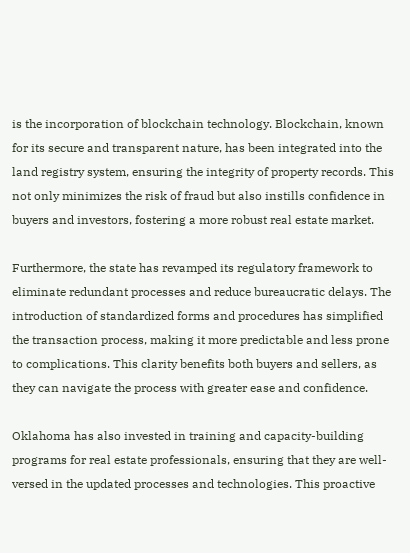is the incorporation of blockchain technology. Blockchain, known for its secure and transparent nature, has been integrated into the land registry system, ensuring the integrity of property records. This not only minimizes the risk of fraud but also instills confidence in buyers and investors, fostering a more robust real estate market.

Furthermore, the state has revamped its regulatory framework to eliminate redundant processes and reduce bureaucratic delays. The introduction of standardized forms and procedures has simplified the transaction process, making it more predictable and less prone to complications. This clarity benefits both buyers and sellers, as they can navigate the process with greater ease and confidence.

Oklahoma has also invested in training and capacity-building programs for real estate professionals, ensuring that they are well-versed in the updated processes and technologies. This proactive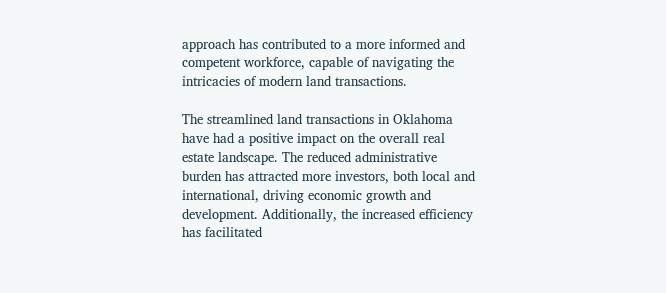approach has contributed to a more informed and competent workforce, capable of navigating the intricacies of modern land transactions.

The streamlined land transactions in Oklahoma have had a positive impact on the overall real estate landscape. The reduced administrative burden has attracted more investors, both local and international, driving economic growth and development. Additionally, the increased efficiency has facilitated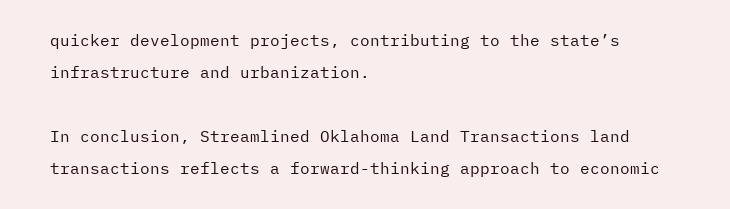quicker development projects, contributing to the state’s infrastructure and urbanization.

In conclusion, Streamlined Oklahoma Land Transactions land transactions reflects a forward-thinking approach to economic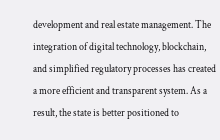development and real estate management. The integration of digital technology, blockchain, and simplified regulatory processes has created a more efficient and transparent system. As a result, the state is better positioned to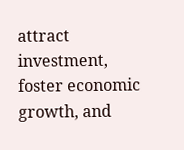attract investment, foster economic growth, and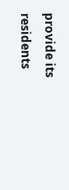provide its residents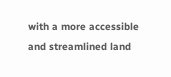with a more accessible and streamlined land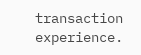transaction experience.